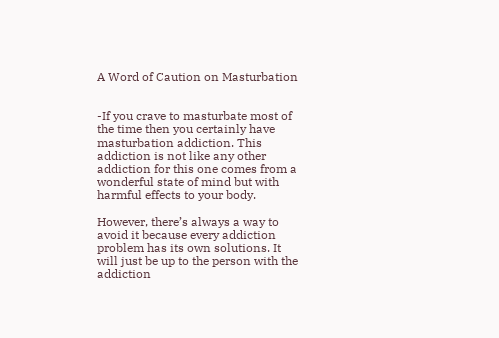A Word of Caution on Masturbation


-If you crave to masturbate most of the time then you certainly have masturbation addiction. This addiction is not like any other addiction for this one comes from a wonderful state of mind but with harmful effects to your body.

However, there’s always a way to avoid it because every addiction problem has its own solutions. It will just be up to the person with the addiction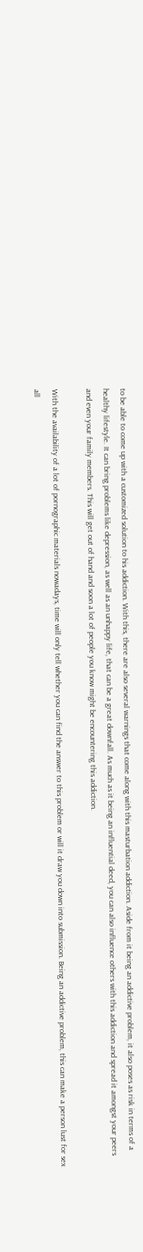to be able to come up with a customized solution to his addiction. With this, there are also several warnings that come along with this masturbation addiction. Aside from it being an addictive problem, it also poses as risk in terms of a healthy lifestyle. It can bring problems like depression, as well as an unhappy life, that can be a great downfall. As much as it being an influential deed, you can also influence others with this addiction and spread it amongst your peers and even your family members. This will get out of hand and soon a lot of people you know might be encountering this addiction.

With the availability of a lot of pornographic materials nowadays, time will only tell whether you can find the answer to this problem or will it draw you down into submission. Being an addictive problem, this can make a person lust for sex all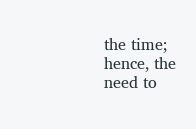the time; hence, the need to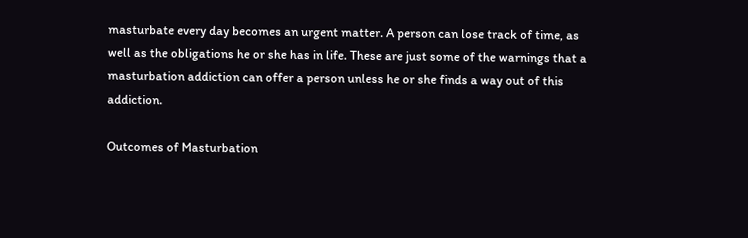masturbate every day becomes an urgent matter. A person can lose track of time, as well as the obligations he or she has in life. These are just some of the warnings that a masturbation addiction can offer a person unless he or she finds a way out of this addiction.

Outcomes of Masturbation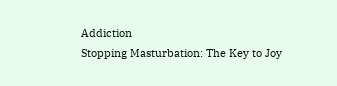Addiction
Stopping Masturbation: The Key to Joy